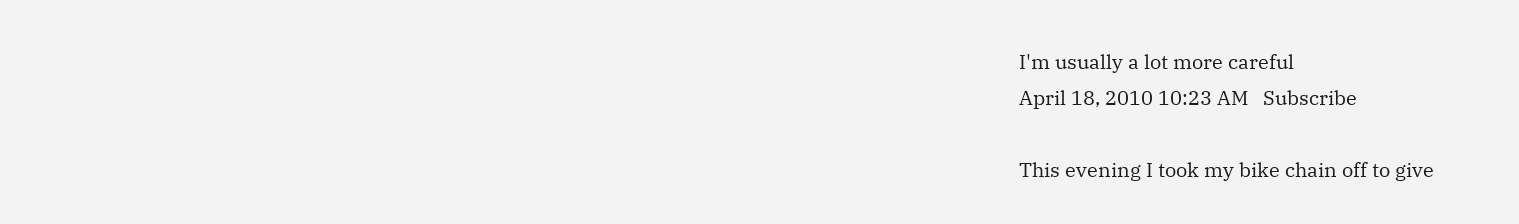I'm usually a lot more careful
April 18, 2010 10:23 AM   Subscribe

This evening I took my bike chain off to give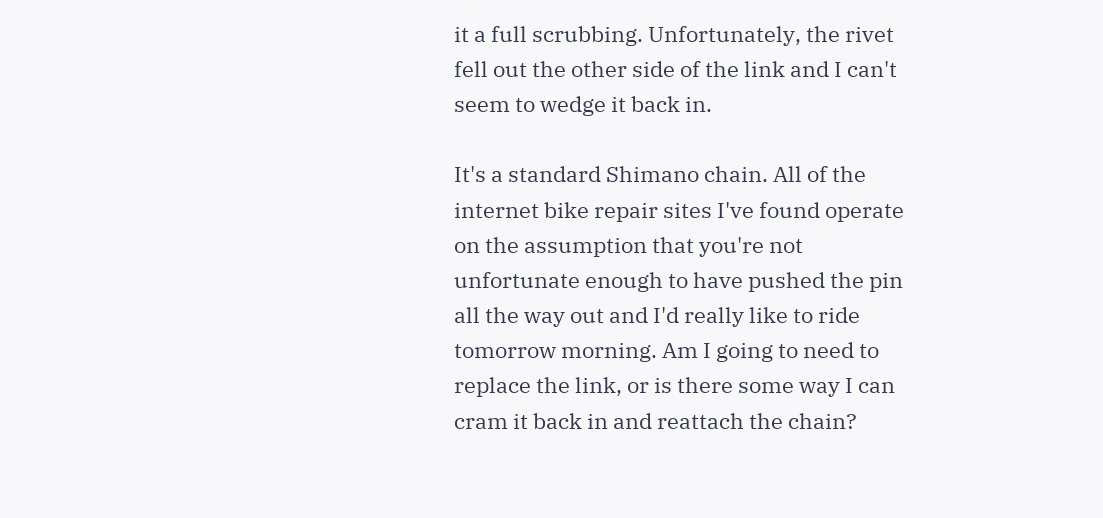it a full scrubbing. Unfortunately, the rivet fell out the other side of the link and I can't seem to wedge it back in.

It's a standard Shimano chain. All of the internet bike repair sites I've found operate on the assumption that you're not unfortunate enough to have pushed the pin all the way out and I'd really like to ride tomorrow morning. Am I going to need to replace the link, or is there some way I can cram it back in and reattach the chain?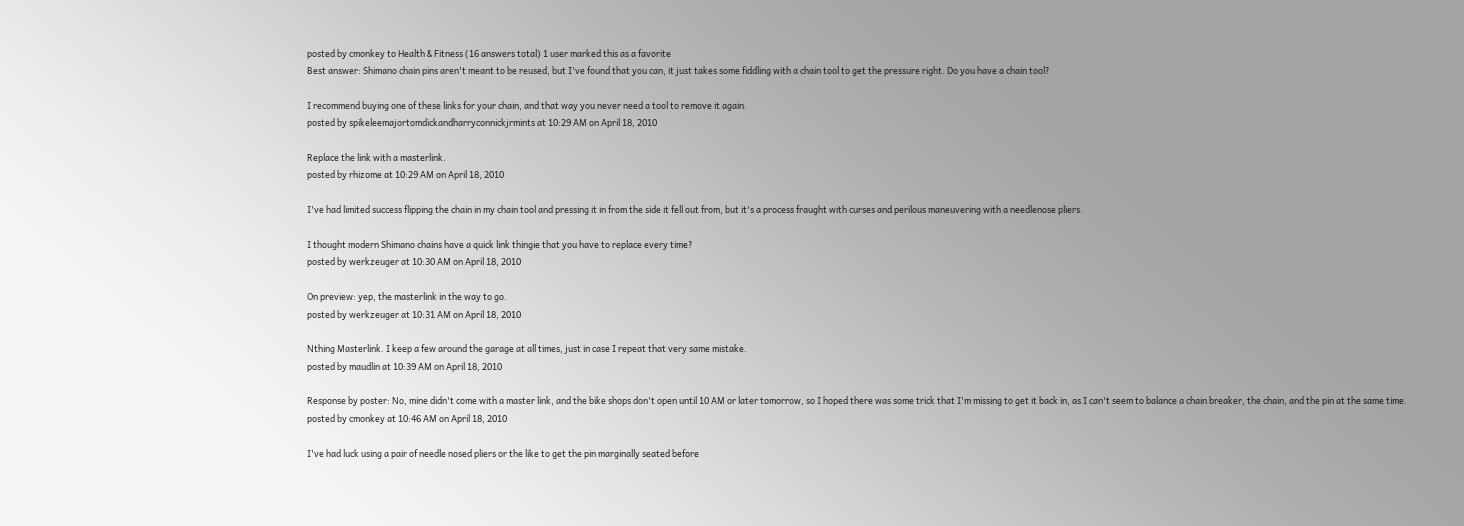posted by cmonkey to Health & Fitness (16 answers total) 1 user marked this as a favorite
Best answer: Shimano chain pins aren't meant to be reused, but I've found that you can, it just takes some fiddling with a chain tool to get the pressure right. Do you have a chain tool?

I recommend buying one of these links for your chain, and that way you never need a tool to remove it again.
posted by spikeleemajortomdickandharryconnickjrmints at 10:29 AM on April 18, 2010

Replace the link with a masterlink.
posted by rhizome at 10:29 AM on April 18, 2010

I've had limited success flipping the chain in my chain tool and pressing it in from the side it fell out from, but it's a process fraught with curses and perilous maneuvering with a needlenose pliers.

I thought modern Shimano chains have a quick link thingie that you have to replace every time?
posted by werkzeuger at 10:30 AM on April 18, 2010

On preview: yep, the masterlink in the way to go.
posted by werkzeuger at 10:31 AM on April 18, 2010

Nthing Masterlink. I keep a few around the garage at all times, just in case I repeat that very same mistake.
posted by maudlin at 10:39 AM on April 18, 2010

Response by poster: No, mine didn't come with a master link, and the bike shops don't open until 10 AM or later tomorrow, so I hoped there was some trick that I'm missing to get it back in, as I can't seem to balance a chain breaker, the chain, and the pin at the same time.
posted by cmonkey at 10:46 AM on April 18, 2010

I've had luck using a pair of needle nosed pliers or the like to get the pin marginally seated before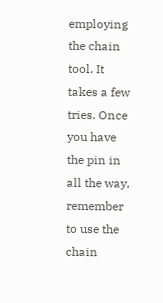employing the chain tool. It takes a few tries. Once you have the pin in all the way, remember to use the chain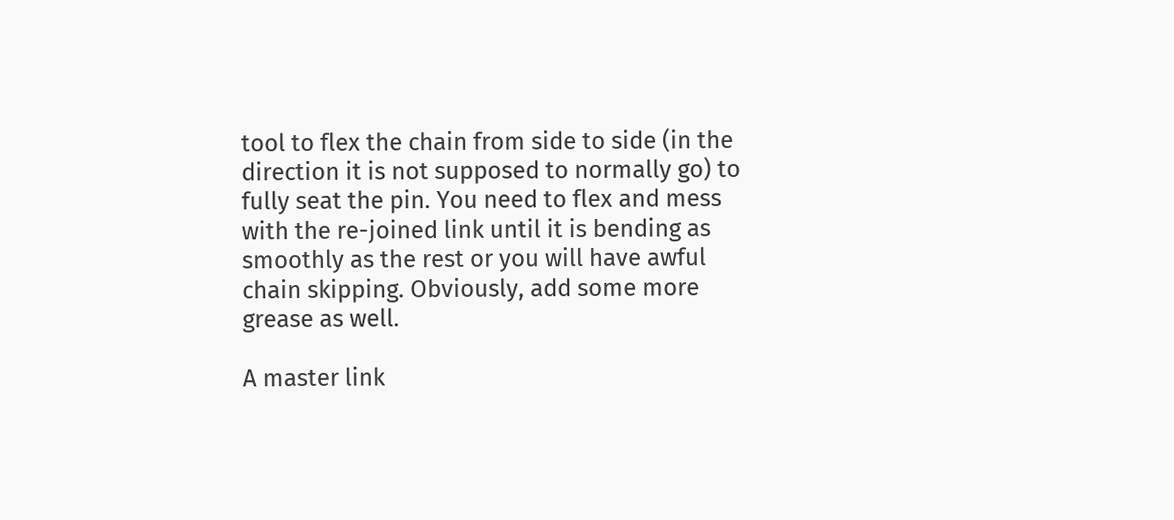tool to flex the chain from side to side (in the direction it is not supposed to normally go) to fully seat the pin. You need to flex and mess with the re-joined link until it is bending as smoothly as the rest or you will have awful chain skipping. Obviously, add some more grease as well.

A master link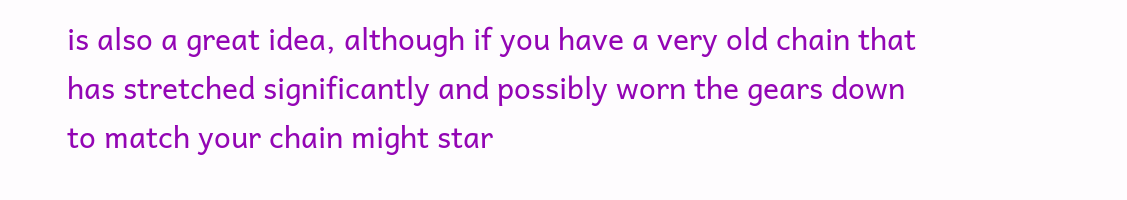is also a great idea, although if you have a very old chain that has stretched significantly and possibly worn the gears down to match your chain might star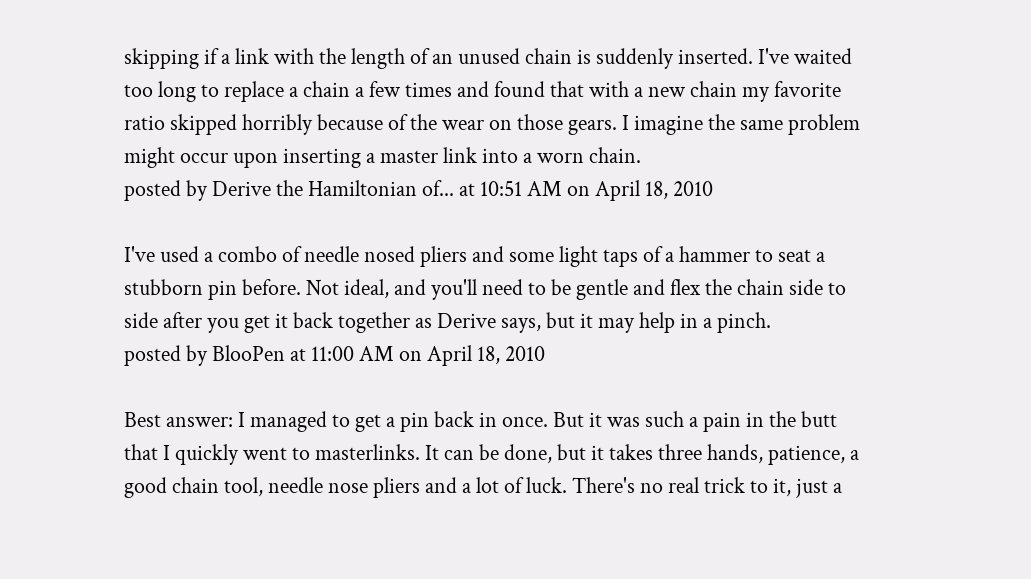skipping if a link with the length of an unused chain is suddenly inserted. I've waited too long to replace a chain a few times and found that with a new chain my favorite ratio skipped horribly because of the wear on those gears. I imagine the same problem might occur upon inserting a master link into a worn chain.
posted by Derive the Hamiltonian of... at 10:51 AM on April 18, 2010

I've used a combo of needle nosed pliers and some light taps of a hammer to seat a stubborn pin before. Not ideal, and you'll need to be gentle and flex the chain side to side after you get it back together as Derive says, but it may help in a pinch.
posted by BlooPen at 11:00 AM on April 18, 2010

Best answer: I managed to get a pin back in once. But it was such a pain in the butt that I quickly went to masterlinks. It can be done, but it takes three hands, patience, a good chain tool, needle nose pliers and a lot of luck. There's no real trick to it, just a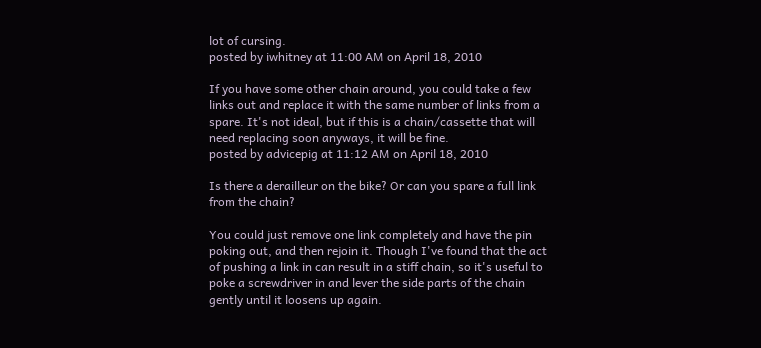lot of cursing.
posted by iwhitney at 11:00 AM on April 18, 2010

If you have some other chain around, you could take a few links out and replace it with the same number of links from a spare. It's not ideal, but if this is a chain/cassette that will need replacing soon anyways, it will be fine.
posted by advicepig at 11:12 AM on April 18, 2010

Is there a derailleur on the bike? Or can you spare a full link from the chain?

You could just remove one link completely and have the pin poking out, and then rejoin it. Though I've found that the act of pushing a link in can result in a stiff chain, so it's useful to poke a screwdriver in and lever the side parts of the chain gently until it loosens up again.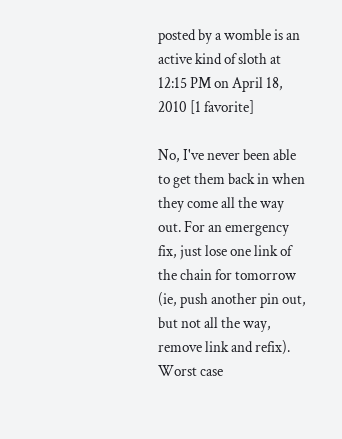posted by a womble is an active kind of sloth at 12:15 PM on April 18, 2010 [1 favorite]

No, I've never been able to get them back in when they come all the way out. For an emergency fix, just lose one link of the chain for tomorrow (ie, push another pin out, but not all the way, remove link and refix). Worst case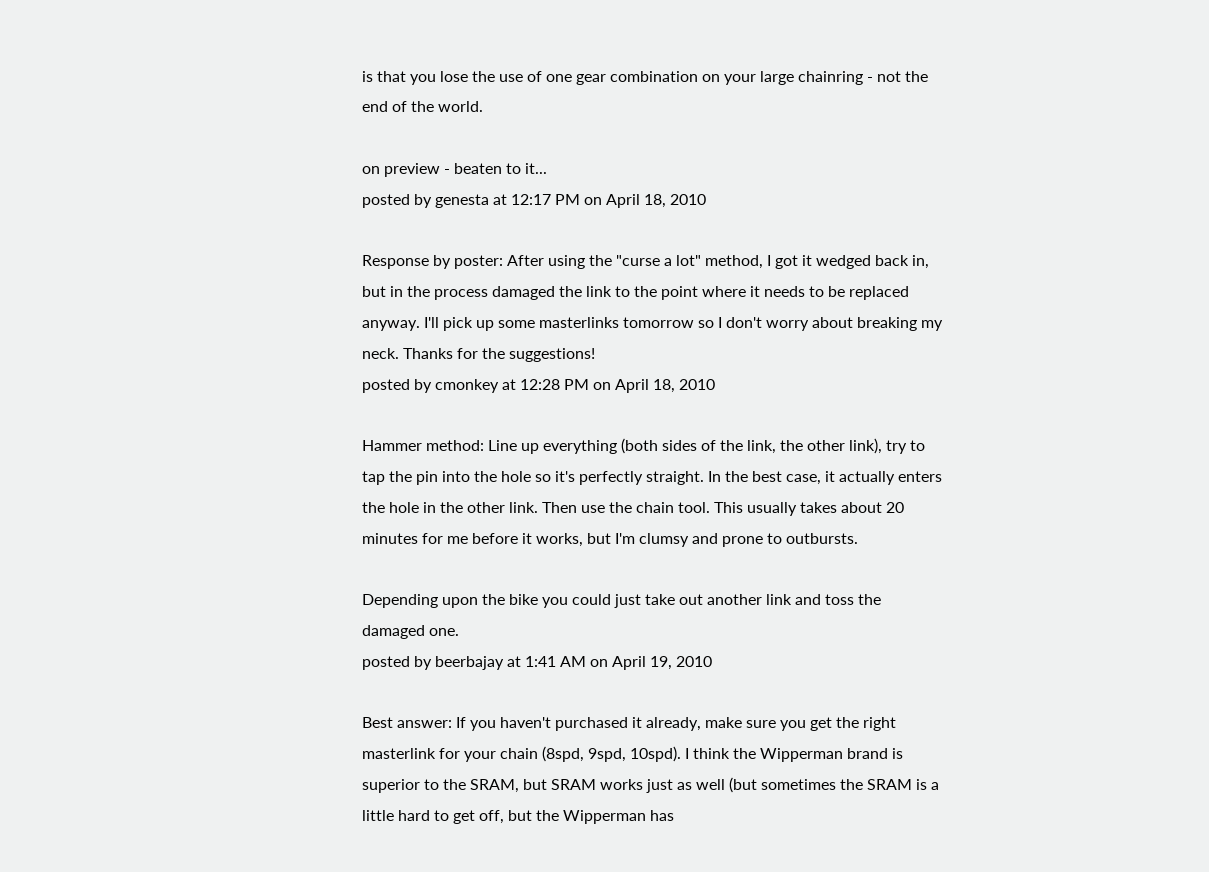is that you lose the use of one gear combination on your large chainring - not the end of the world.

on preview - beaten to it...
posted by genesta at 12:17 PM on April 18, 2010

Response by poster: After using the "curse a lot" method, I got it wedged back in, but in the process damaged the link to the point where it needs to be replaced anyway. I'll pick up some masterlinks tomorrow so I don't worry about breaking my neck. Thanks for the suggestions!
posted by cmonkey at 12:28 PM on April 18, 2010

Hammer method: Line up everything (both sides of the link, the other link), try to tap the pin into the hole so it's perfectly straight. In the best case, it actually enters the hole in the other link. Then use the chain tool. This usually takes about 20 minutes for me before it works, but I'm clumsy and prone to outbursts.

Depending upon the bike you could just take out another link and toss the damaged one.
posted by beerbajay at 1:41 AM on April 19, 2010

Best answer: If you haven't purchased it already, make sure you get the right masterlink for your chain (8spd, 9spd, 10spd). I think the Wipperman brand is superior to the SRAM, but SRAM works just as well (but sometimes the SRAM is a little hard to get off, but the Wipperman has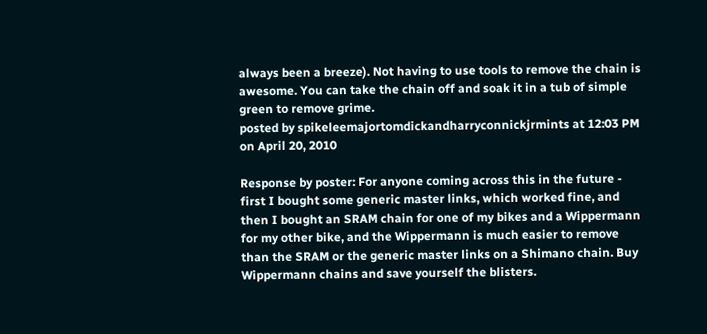always been a breeze). Not having to use tools to remove the chain is awesome. You can take the chain off and soak it in a tub of simple green to remove grime.
posted by spikeleemajortomdickandharryconnickjrmints at 12:03 PM on April 20, 2010

Response by poster: For anyone coming across this in the future - first I bought some generic master links, which worked fine, and then I bought an SRAM chain for one of my bikes and a Wippermann for my other bike, and the Wippermann is much easier to remove than the SRAM or the generic master links on a Shimano chain. Buy Wippermann chains and save yourself the blisters.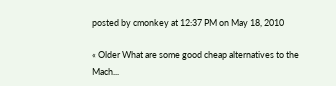posted by cmonkey at 12:37 PM on May 18, 2010

« Older What are some good cheap alternatives to the Mach...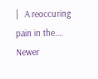|   A reoccuring pain in the.... Newer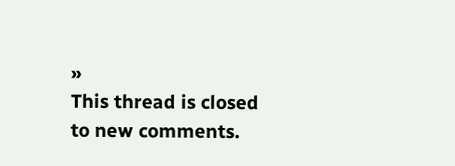»
This thread is closed to new comments.